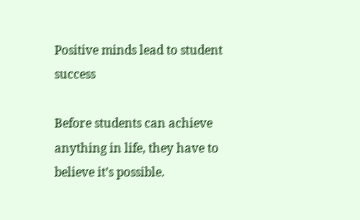Positive minds lead to student success

Before students can achieve anything in life, they have to believe it’s possible.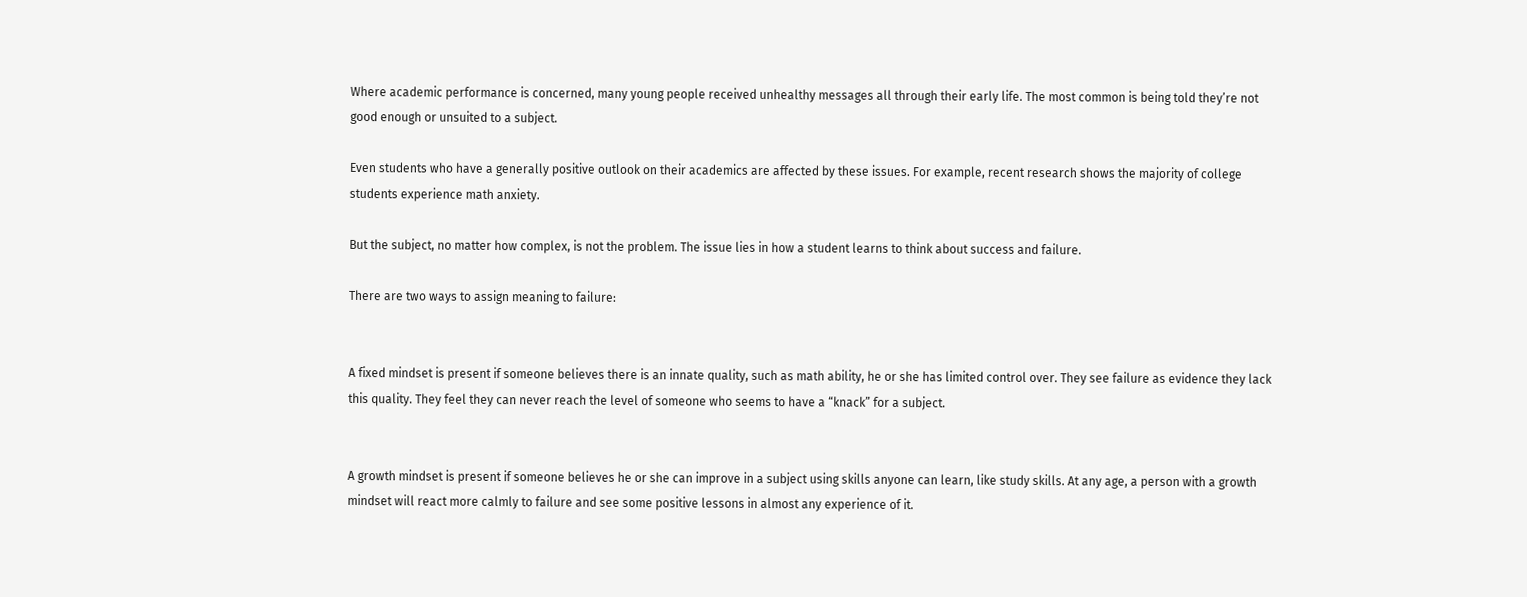Where academic performance is concerned, many young people received unhealthy messages all through their early life. The most common is being told they’re not good enough or unsuited to a subject.

Even students who have a generally positive outlook on their academics are affected by these issues. For example, recent research shows the majority of college students experience math anxiety.

But the subject, no matter how complex, is not the problem. The issue lies in how a student learns to think about success and failure.

There are two ways to assign meaning to failure:


A fixed mindset is present if someone believes there is an innate quality, such as math ability, he or she has limited control over. They see failure as evidence they lack this quality. They feel they can never reach the level of someone who seems to have a “knack” for a subject.


A growth mindset is present if someone believes he or she can improve in a subject using skills anyone can learn, like study skills. At any age, a person with a growth mindset will react more calmly to failure and see some positive lessons in almost any experience of it.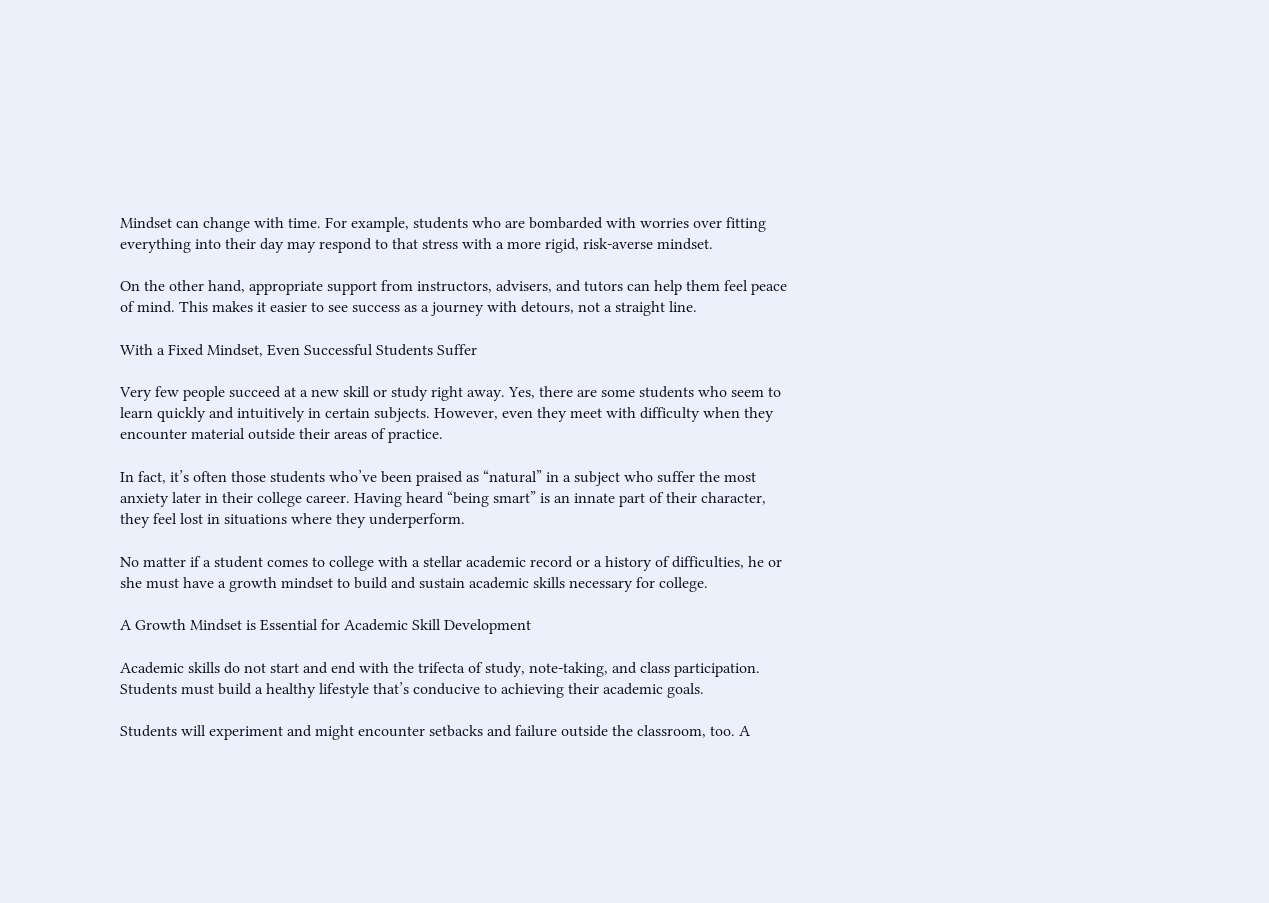Mindset can change with time. For example, students who are bombarded with worries over fitting everything into their day may respond to that stress with a more rigid, risk-averse mindset.

On the other hand, appropriate support from instructors, advisers, and tutors can help them feel peace of mind. This makes it easier to see success as a journey with detours, not a straight line.

With a Fixed Mindset, Even Successful Students Suffer

Very few people succeed at a new skill or study right away. Yes, there are some students who seem to learn quickly and intuitively in certain subjects. However, even they meet with difficulty when they encounter material outside their areas of practice.

In fact, it’s often those students who’ve been praised as “natural” in a subject who suffer the most anxiety later in their college career. Having heard “being smart” is an innate part of their character, they feel lost in situations where they underperform.

No matter if a student comes to college with a stellar academic record or a history of difficulties, he or she must have a growth mindset to build and sustain academic skills necessary for college.

A Growth Mindset is Essential for Academic Skill Development

Academic skills do not start and end with the trifecta of study, note-taking, and class participation. Students must build a healthy lifestyle that’s conducive to achieving their academic goals.

Students will experiment and might encounter setbacks and failure outside the classroom, too. A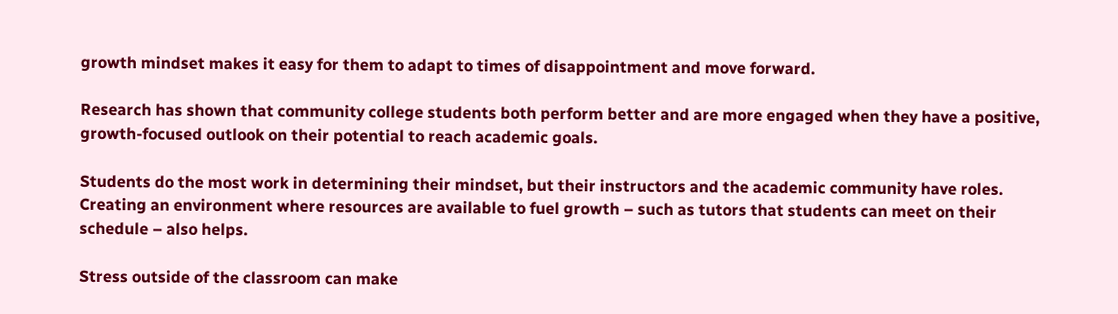growth mindset makes it easy for them to adapt to times of disappointment and move forward.

Research has shown that community college students both perform better and are more engaged when they have a positive, growth-focused outlook on their potential to reach academic goals.

Students do the most work in determining their mindset, but their instructors and the academic community have roles. Creating an environment where resources are available to fuel growth – such as tutors that students can meet on their schedule – also helps.

Stress outside of the classroom can make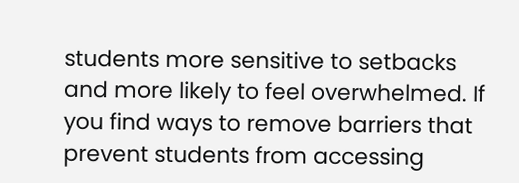students more sensitive to setbacks and more likely to feel overwhelmed. If you find ways to remove barriers that prevent students from accessing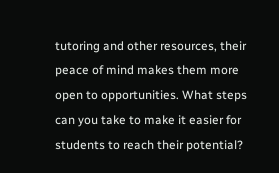tutoring and other resources, their peace of mind makes them more open to opportunities. What steps can you take to make it easier for students to reach their potential?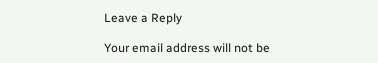Leave a Reply

Your email address will not be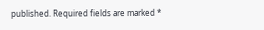published. Required fields are marked *